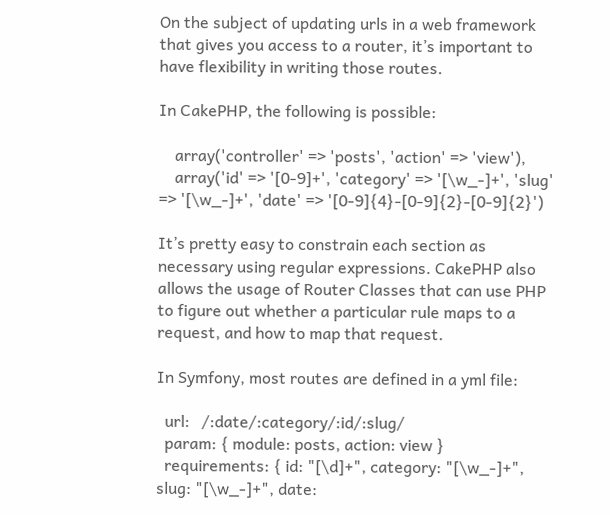On the subject of updating urls in a web framework that gives you access to a router, it’s important to have flexibility in writing those routes.

In CakePHP, the following is possible:

    array('controller' => 'posts', 'action' => 'view'),
    array('id' => '[0-9]+', 'category' => '[\w_-]+', 'slug' => '[\w_-]+', 'date' => '[0-9]{4}-[0-9]{2}-[0-9]{2}')

It’s pretty easy to constrain each section as necessary using regular expressions. CakePHP also allows the usage of Router Classes that can use PHP to figure out whether a particular rule maps to a request, and how to map that request.

In Symfony, most routes are defined in a yml file:

  url:   /:date/:category/:id/:slug/
  param: { module: posts, action: view }
  requirements: { id: "[\d]+", category: "[\w_-]+", slug: "[\w_-]+", date: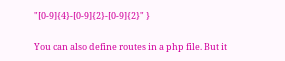"[0-9]{4}-[0-9]{2}-[0-9]{2}" }

You can also define routes in a php file. But it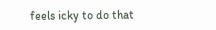feels icky to do that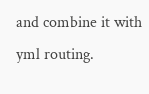and combine it with yml routing.